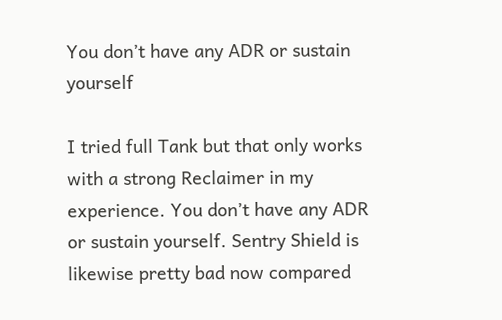You don’t have any ADR or sustain yourself

I tried full Tank but that only works with a strong Reclaimer in my experience. You don’t have any ADR or sustain yourself. Sentry Shield is likewise pretty bad now compared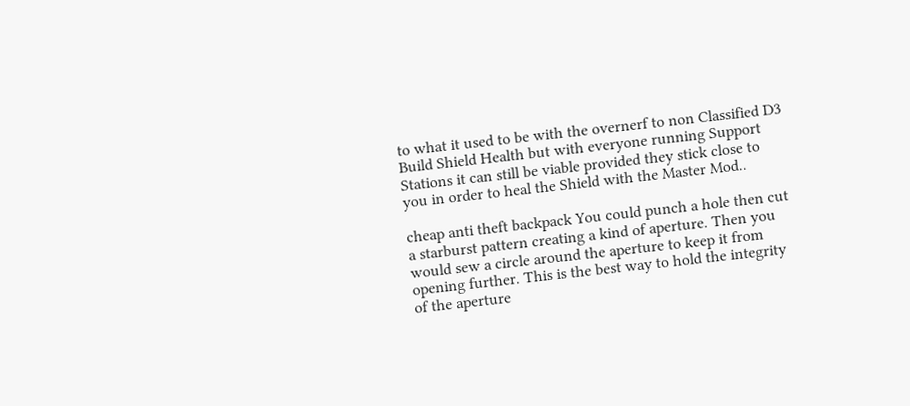to what it used to be with the overnerf to non Classified D3 Build Shield Health but with everyone running Support Stations it can still be viable provided they stick close to you in order to heal the Shield with the Master Mod..

cheap anti theft backpack You could punch a hole then cut a starburst pattern creating a kind of aperture. Then you would sew a circle around the aperture to keep it from opening further. This is the best way to hold the integrity of the aperture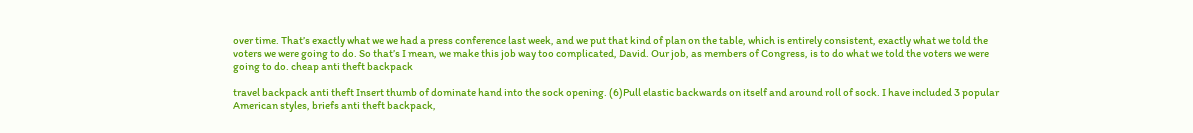over time. That’s exactly what we we had a press conference last week, and we put that kind of plan on the table, which is entirely consistent, exactly what we told the voters we were going to do. So that’s I mean, we make this job way too complicated, David. Our job, as members of Congress, is to do what we told the voters we were going to do. cheap anti theft backpack

travel backpack anti theft Insert thumb of dominate hand into the sock opening. (6)Pull elastic backwards on itself and around roll of sock. I have included 3 popular American styles, briefs anti theft backpack,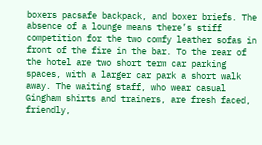boxers pacsafe backpack, and boxer briefs. The absence of a lounge means there’s stiff competition for the two comfy leather sofas in front of the fire in the bar. To the rear of the hotel are two short term car parking spaces, with a larger car park a short walk away. The waiting staff, who wear casual Gingham shirts and trainers, are fresh faced, friendly,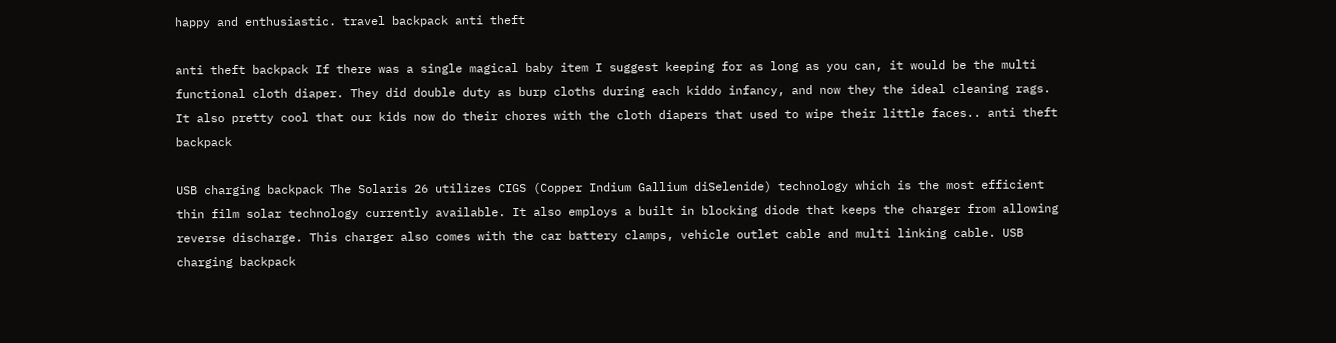happy and enthusiastic. travel backpack anti theft

anti theft backpack If there was a single magical baby item I suggest keeping for as long as you can, it would be the multi functional cloth diaper. They did double duty as burp cloths during each kiddo infancy, and now they the ideal cleaning rags. It also pretty cool that our kids now do their chores with the cloth diapers that used to wipe their little faces.. anti theft backpack

USB charging backpack The Solaris 26 utilizes CIGS (Copper Indium Gallium diSelenide) technology which is the most efficient thin film solar technology currently available. It also employs a built in blocking diode that keeps the charger from allowing reverse discharge. This charger also comes with the car battery clamps, vehicle outlet cable and multi linking cable. USB charging backpack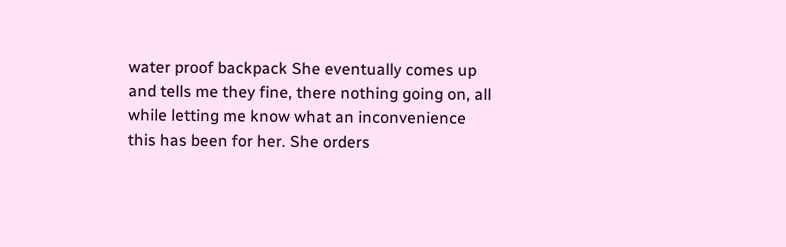water proof backpack She eventually comes up and tells me they fine, there nothing going on, all while letting me know what an inconvenience this has been for her. She orders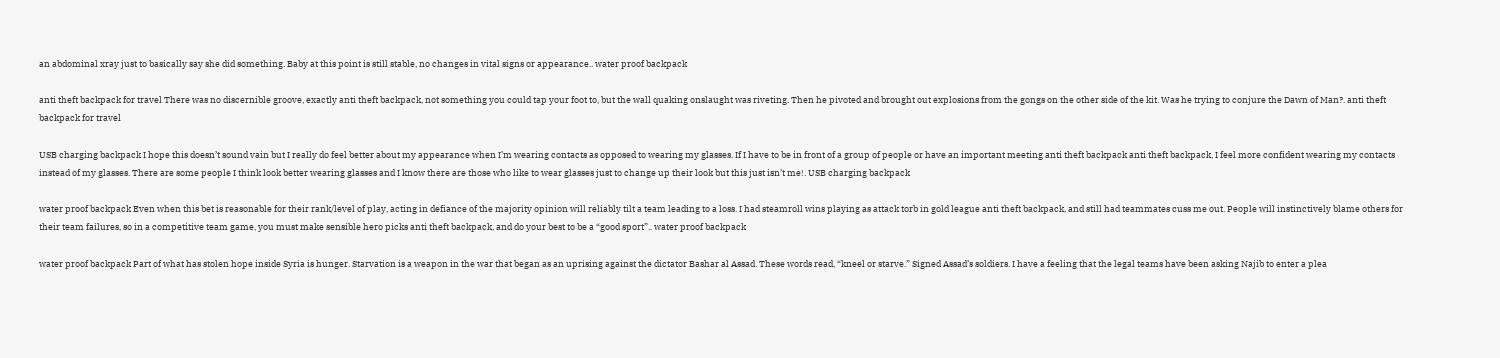an abdominal xray just to basically say she did something. Baby at this point is still stable, no changes in vital signs or appearance.. water proof backpack

anti theft backpack for travel There was no discernible groove, exactly anti theft backpack, not something you could tap your foot to, but the wall quaking onslaught was riveting. Then he pivoted and brought out explosions from the gongs on the other side of the kit. Was he trying to conjure the Dawn of Man?. anti theft backpack for travel

USB charging backpack I hope this doesn’t sound vain but I really do feel better about my appearance when I’m wearing contacts as opposed to wearing my glasses. If I have to be in front of a group of people or have an important meeting anti theft backpack anti theft backpack, I feel more confident wearing my contacts instead of my glasses. There are some people I think look better wearing glasses and I know there are those who like to wear glasses just to change up their look but this just isn’t me!. USB charging backpack

water proof backpack Even when this bet is reasonable for their rank/level of play, acting in defiance of the majority opinion will reliably tilt a team leading to a loss. I had steamroll wins playing as attack torb in gold league anti theft backpack, and still had teammates cuss me out. People will instinctively blame others for their team failures, so in a competitive team game, you must make sensible hero picks anti theft backpack, and do your best to be a “good sport”.. water proof backpack

water proof backpack Part of what has stolen hope inside Syria is hunger. Starvation is a weapon in the war that began as an uprising against the dictator Bashar al Assad. These words read, “kneel or starve.” Signed Assad’s soldiers. I have a feeling that the legal teams have been asking Najib to enter a plea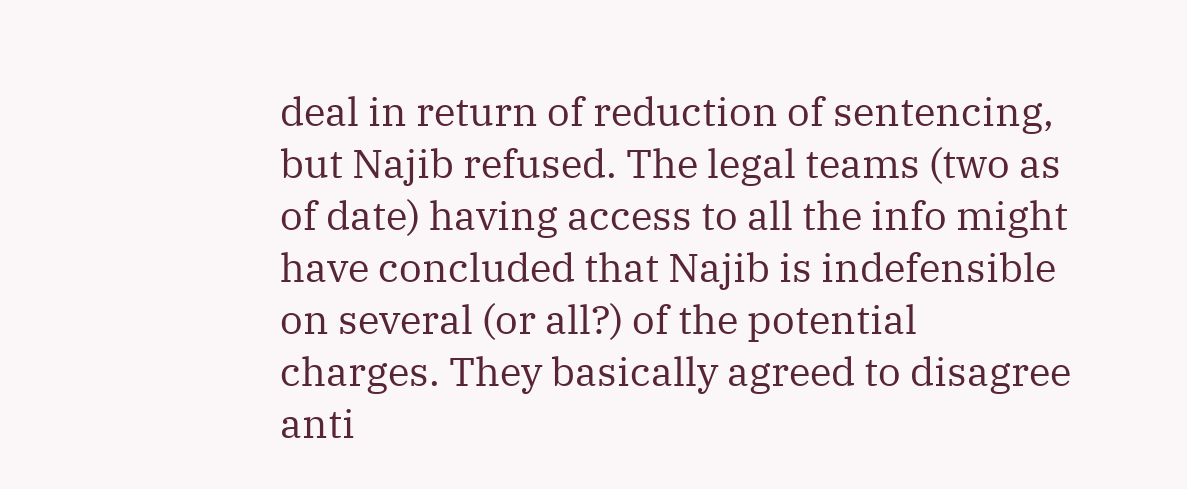deal in return of reduction of sentencing, but Najib refused. The legal teams (two as of date) having access to all the info might have concluded that Najib is indefensible on several (or all?) of the potential charges. They basically agreed to disagree anti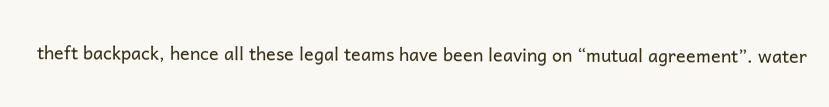theft backpack, hence all these legal teams have been leaving on “mutual agreement”. water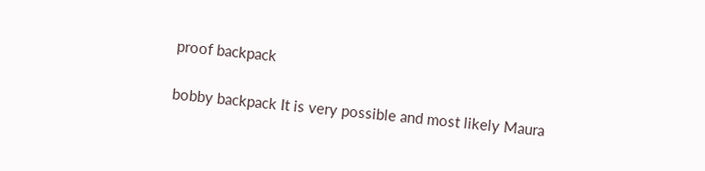proof backpack

bobby backpack It is very possible and most likely Maura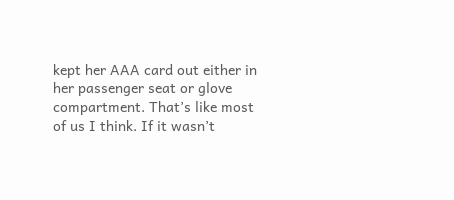kept her AAA card out either in her passenger seat or glove compartment. That’s like most of us I think. If it wasn’t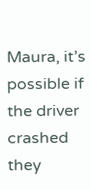Maura, it’s possible if the driver crashed they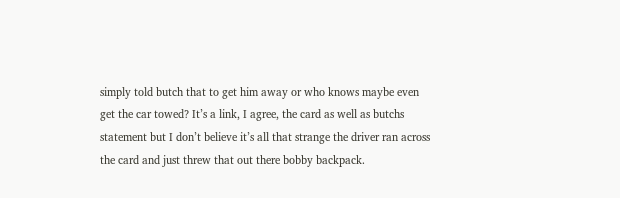simply told butch that to get him away or who knows maybe even get the car towed? It’s a link, I agree, the card as well as butchs statement but I don’t believe it’s all that strange the driver ran across the card and just threw that out there bobby backpack.